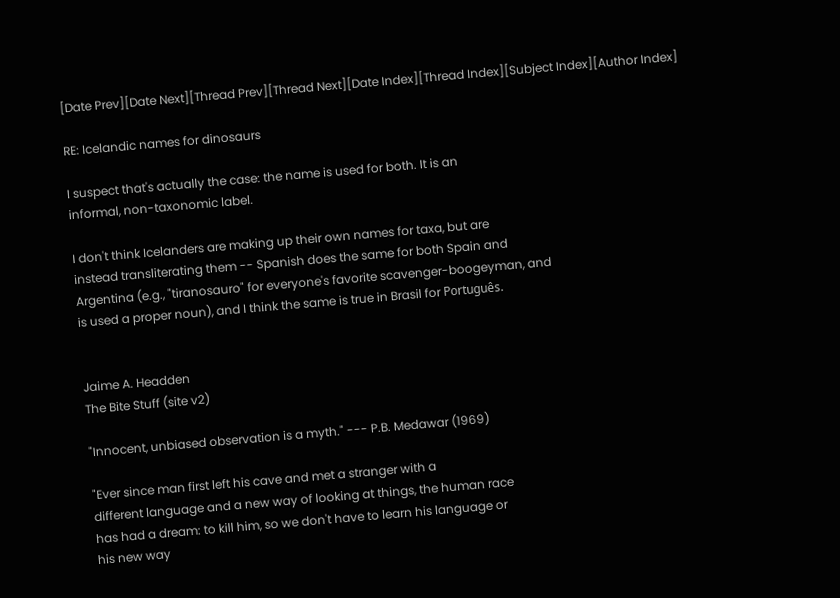[Date Prev][Date Next][Thread Prev][Thread Next][Date Index][Thread Index][Subject Index][Author Index]

RE: Icelandic names for dinosaurs

I suspect that's actually the case: the name is used for both. It is an
informal, non-taxonomic label.

I don't think Icelanders are making up their own names for taxa, but are
instead transliterating them -- Spanish does the same for both Spain and
Argentina (e.g., "tiranosauro" for everyone's favorite scavenger-boogeyman, and
is used a proper noun), and I think the same is true in Brasil for Português.


Jaime A. Headden
The Bite Stuff (site v2)

"Innocent, unbiased observation is a myth." --- P.B. Medawar (1969)

"Ever since man first left his cave and met a stranger with a
different language and a new way of looking at things, the human race
has had a dream: to kill him, so we don't have to learn his language or
his new way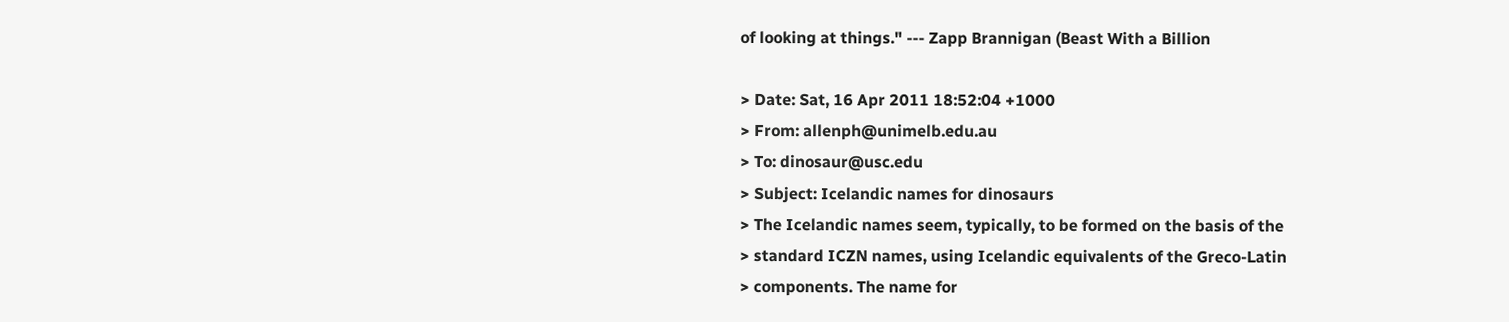of looking at things." --- Zapp Brannigan (Beast With a Billion

> Date: Sat, 16 Apr 2011 18:52:04 +1000
> From: allenph@unimelb.edu.au
> To: dinosaur@usc.edu
> Subject: Icelandic names for dinosaurs
> The Icelandic names seem, typically, to be formed on the basis of the
> standard ICZN names, using Icelandic equivalents of the Greco-Latin
> components. The name for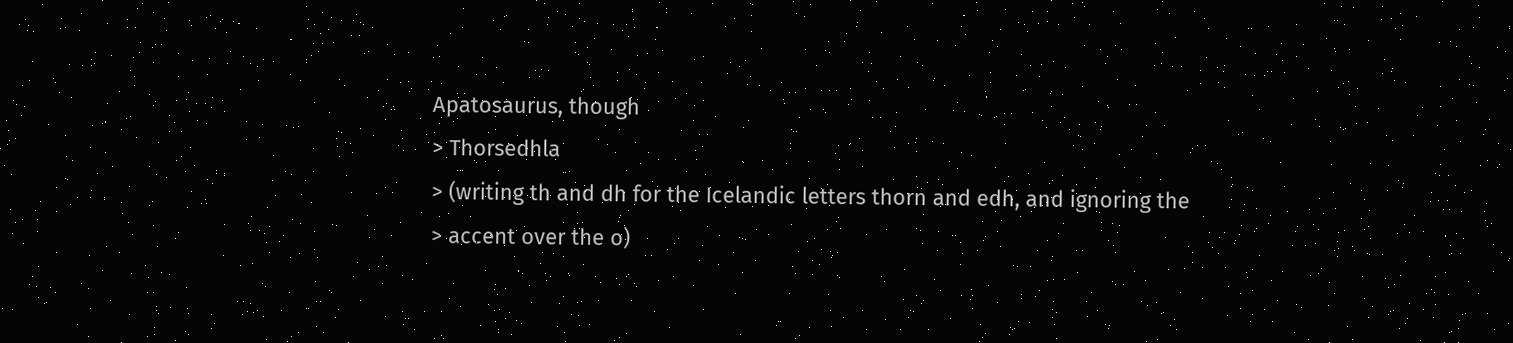Apatosaurus, though
> Thorsedhla
> (writing th and dh for the Icelandic letters thorn and edh, and ignoring the
> accent over the o)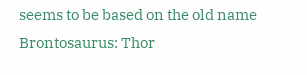seems to be based on the old name Brontosaurus: Thor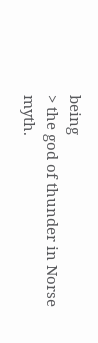being
> the god of thunder in Norse myth.